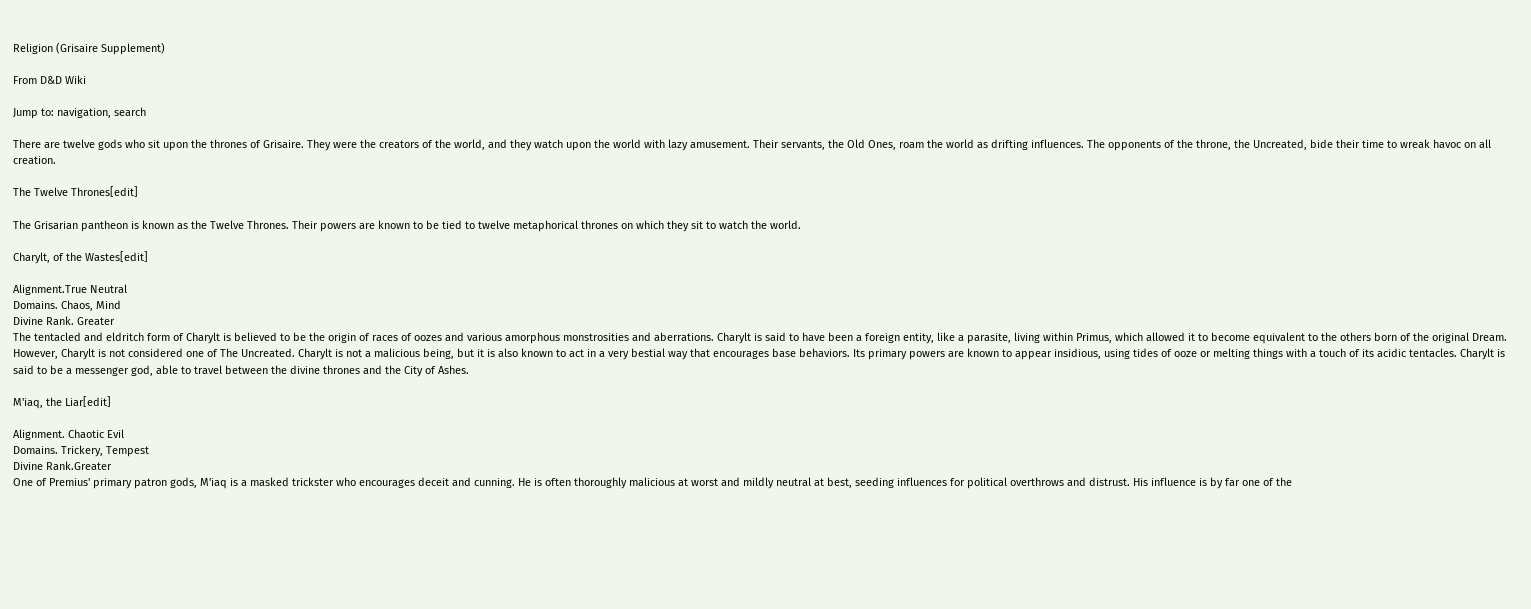Religion (Grisaire Supplement)

From D&D Wiki

Jump to: navigation, search

There are twelve gods who sit upon the thrones of Grisaire. They were the creators of the world, and they watch upon the world with lazy amusement. Their servants, the Old Ones, roam the world as drifting influences. The opponents of the throne, the Uncreated, bide their time to wreak havoc on all creation.

The Twelve Thrones[edit]

The Grisarian pantheon is known as the Twelve Thrones. Their powers are known to be tied to twelve metaphorical thrones on which they sit to watch the world.

Charylt, of the Wastes[edit]

Alignment.True Neutral
Domains. Chaos, Mind
Divine Rank. Greater
The tentacled and eldritch form of Charylt is believed to be the origin of races of oozes and various amorphous monstrosities and aberrations. Charylt is said to have been a foreign entity, like a parasite, living within Primus, which allowed it to become equivalent to the others born of the original Dream. However, Charylt is not considered one of The Uncreated. Charylt is not a malicious being, but it is also known to act in a very bestial way that encourages base behaviors. Its primary powers are known to appear insidious, using tides of ooze or melting things with a touch of its acidic tentacles. Charylt is said to be a messenger god, able to travel between the divine thrones and the City of Ashes.

M'iaq, the Liar[edit]

Alignment. Chaotic Evil
Domains. Trickery, Tempest
Divine Rank.Greater
One of Premius' primary patron gods, M'iaq is a masked trickster who encourages deceit and cunning. He is often thoroughly malicious at worst and mildly neutral at best, seeding influences for political overthrows and distrust. His influence is by far one of the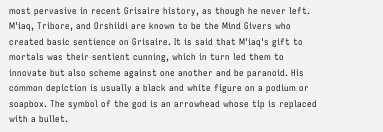most pervasive in recent Grisaire history, as though he never left. M'iaq, Tribore, and Orshiidi are known to be the Mind Givers who created basic sentience on Grisaire. It is said that M'iaq's gift to mortals was their sentient cunning, which in turn led them to innovate but also scheme against one another and be paranoid. His common depiction is usually a black and white figure on a podium or soapbox. The symbol of the god is an arrowhead whose tip is replaced with a bullet.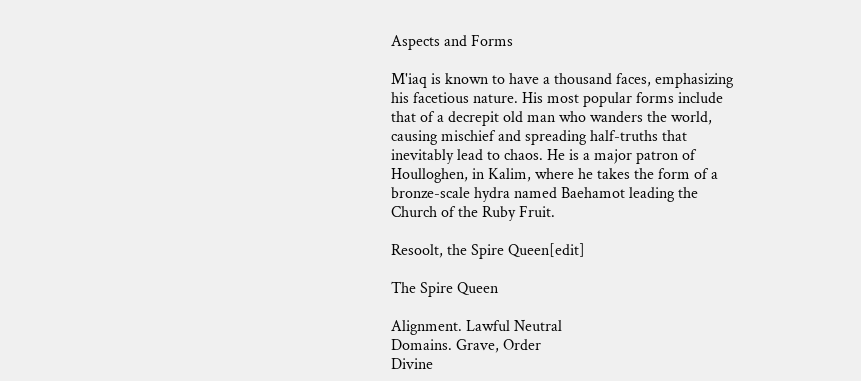Aspects and Forms

M'iaq is known to have a thousand faces, emphasizing his facetious nature. His most popular forms include that of a decrepit old man who wanders the world, causing mischief and spreading half-truths that inevitably lead to chaos. He is a major patron of Houlloghen, in Kalim, where he takes the form of a bronze-scale hydra named Baehamot leading the Church of the Ruby Fruit.

Resoolt, the Spire Queen[edit]

The Spire Queen

Alignment. Lawful Neutral
Domains. Grave, Order
Divine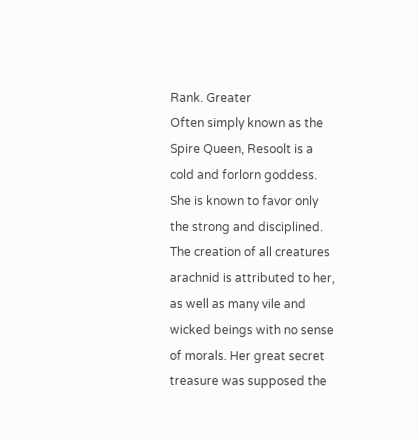Rank. Greater
Often simply known as the Spire Queen, Resoolt is a cold and forlorn goddess. She is known to favor only the strong and disciplined. The creation of all creatures arachnid is attributed to her, as well as many vile and wicked beings with no sense of morals. Her great secret treasure was supposed the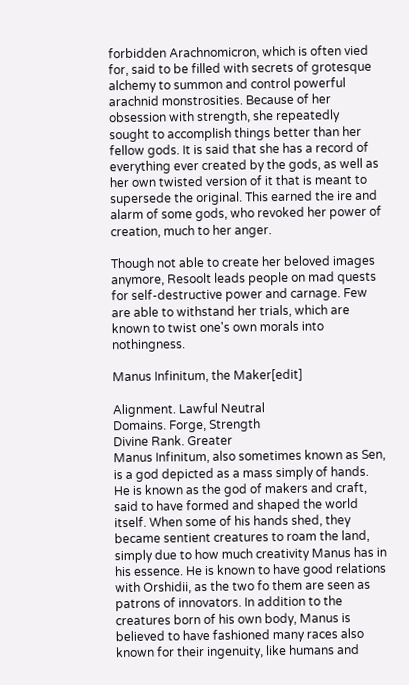forbidden Arachnomicron, which is often vied for, said to be filled with secrets of grotesque alchemy to summon and control powerful arachnid monstrosities. Because of her obsession with strength, she repeatedly sought to accomplish things better than her fellow gods. It is said that she has a record of everything ever created by the gods, as well as her own twisted version of it that is meant to supersede the original. This earned the ire and alarm of some gods, who revoked her power of creation, much to her anger.

Though not able to create her beloved images anymore, Resoolt leads people on mad quests for self-destructive power and carnage. Few are able to withstand her trials, which are known to twist one's own morals into nothingness.

Manus Infinitum, the Maker[edit]

Alignment. Lawful Neutral
Domains. Forge, Strength
Divine Rank. Greater
Manus Infinitum, also sometimes known as Sen, is a god depicted as a mass simply of hands. He is known as the god of makers and craft, said to have formed and shaped the world itself. When some of his hands shed, they became sentient creatures to roam the land, simply due to how much creativity Manus has in his essence. He is known to have good relations with Orshidii, as the two fo them are seen as patrons of innovators. In addition to the creatures born of his own body, Manus is believed to have fashioned many races also known for their ingenuity, like humans and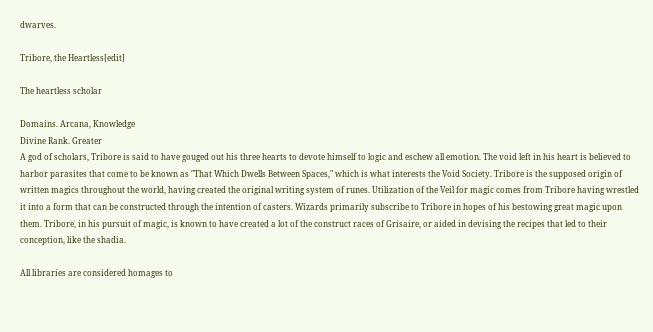dwarves.

Tribore, the Heartless[edit]

The heartless scholar

Domains. Arcana, Knowledge
Divine Rank. Greater
A god of scholars, Tribore is said to have gouged out his three hearts to devote himself to logic and eschew all emotion. The void left in his heart is believed to harbor parasites that come to be known as "That Which Dwells Between Spaces," which is what interests the Void Society. Tribore is the supposed origin of written magics throughout the world, having created the original writing system of runes. Utilization of the Veil for magic comes from Tribore having wrestled it into a form that can be constructed through the intention of casters. Wizards primarily subscribe to Tribore in hopes of his bestowing great magic upon them. Tribore, in his pursuit of magic, is known to have created a lot of the construct races of Grisaire, or aided in devising the recipes that led to their conception, like the shadia.

All libraries are considered homages to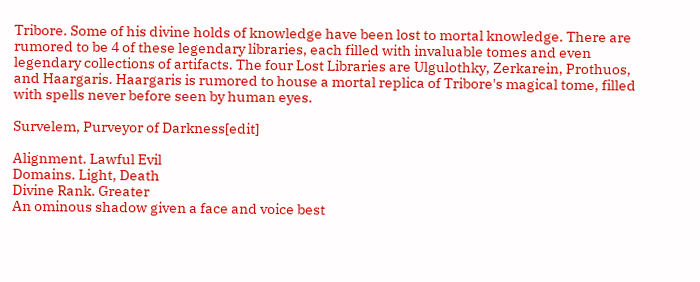Tribore. Some of his divine holds of knowledge have been lost to mortal knowledge. There are rumored to be 4 of these legendary libraries, each filled with invaluable tomes and even legendary collections of artifacts. The four Lost Libraries are Ulgulothky, Zerkarein, Prothuos, and Haargaris. Haargaris is rumored to house a mortal replica of Tribore's magical tome, filled with spells never before seen by human eyes.

Survelem, Purveyor of Darkness[edit]

Alignment. Lawful Evil
Domains. Light, Death
Divine Rank. Greater
An ominous shadow given a face and voice best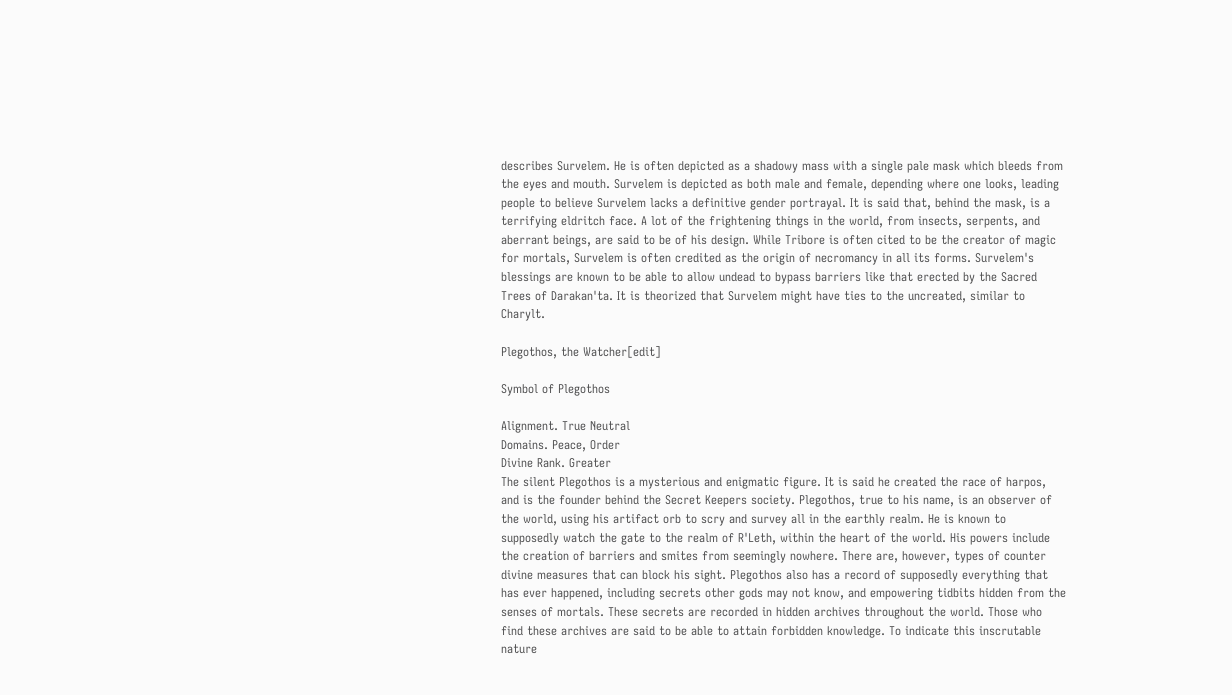describes Survelem. He is often depicted as a shadowy mass with a single pale mask which bleeds from the eyes and mouth. Survelem is depicted as both male and female, depending where one looks, leading people to believe Survelem lacks a definitive gender portrayal. It is said that, behind the mask, is a terrifying eldritch face. A lot of the frightening things in the world, from insects, serpents, and aberrant beings, are said to be of his design. While Tribore is often cited to be the creator of magic for mortals, Survelem is often credited as the origin of necromancy in all its forms. Survelem's blessings are known to be able to allow undead to bypass barriers like that erected by the Sacred Trees of Darakan'ta. It is theorized that Survelem might have ties to the uncreated, similar to Charylt.

Plegothos, the Watcher[edit]

Symbol of Plegothos

Alignment. True Neutral
Domains. Peace, Order
Divine Rank. Greater
The silent Plegothos is a mysterious and enigmatic figure. It is said he created the race of harpos, and is the founder behind the Secret Keepers society. Plegothos, true to his name, is an observer of the world, using his artifact orb to scry and survey all in the earthly realm. He is known to supposedly watch the gate to the realm of R'Leth, within the heart of the world. His powers include the creation of barriers and smites from seemingly nowhere. There are, however, types of counter divine measures that can block his sight. Plegothos also has a record of supposedly everything that has ever happened, including secrets other gods may not know, and empowering tidbits hidden from the senses of mortals. These secrets are recorded in hidden archives throughout the world. Those who find these archives are said to be able to attain forbidden knowledge. To indicate this inscrutable nature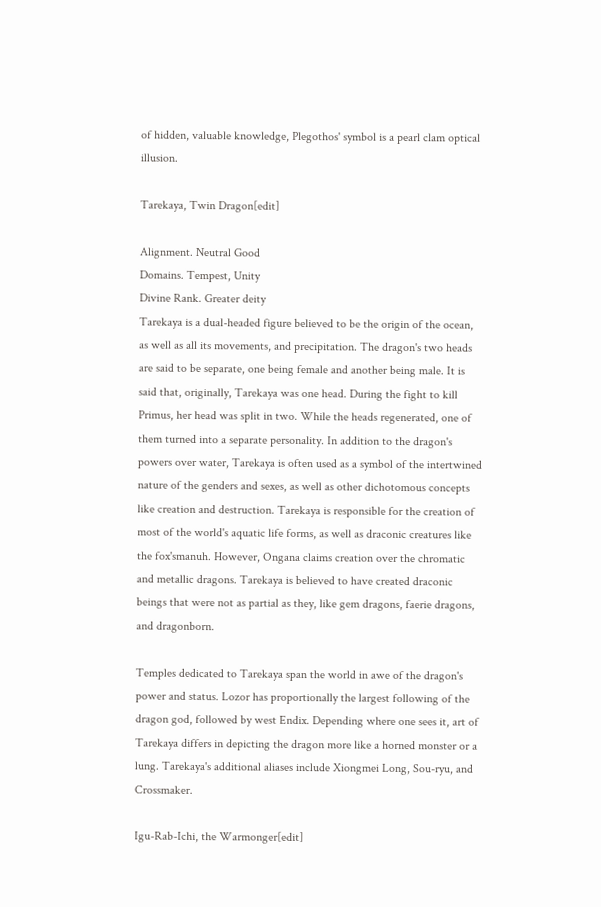of hidden, valuable knowledge, Plegothos' symbol is a pearl clam optical illusion.

Tarekaya, Twin Dragon[edit]

Alignment. Neutral Good
Domains. Tempest, Unity
Divine Rank. Greater deity
Tarekaya is a dual-headed figure believed to be the origin of the ocean, as well as all its movements, and precipitation. The dragon's two heads are said to be separate, one being female and another being male. It is said that, originally, Tarekaya was one head. During the fight to kill Primus, her head was split in two. While the heads regenerated, one of them turned into a separate personality. In addition to the dragon's powers over water, Tarekaya is often used as a symbol of the intertwined nature of the genders and sexes, as well as other dichotomous concepts like creation and destruction. Tarekaya is responsible for the creation of most of the world's aquatic life forms, as well as draconic creatures like the fox'smanuh. However, Ongana claims creation over the chromatic and metallic dragons. Tarekaya is believed to have created draconic beings that were not as partial as they, like gem dragons, faerie dragons, and dragonborn.

Temples dedicated to Tarekaya span the world in awe of the dragon's power and status. Lozor has proportionally the largest following of the dragon god, followed by west Endix. Depending where one sees it, art of Tarekaya differs in depicting the dragon more like a horned monster or a lung. Tarekaya's additional aliases include Xiongmei Long, Sou-ryu, and Crossmaker.

Igu-Rab-Ichi, the Warmonger[edit]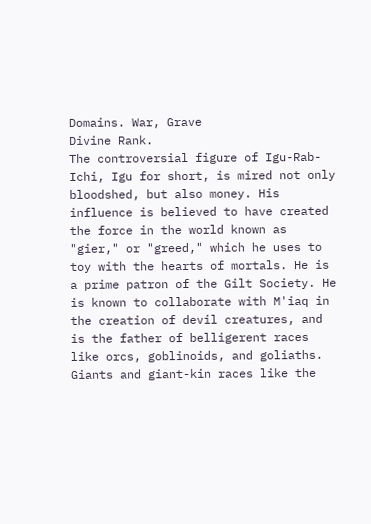Domains. War, Grave
Divine Rank.
The controversial figure of Igu-Rab-Ichi, Igu for short, is mired not only bloodshed, but also money. His influence is believed to have created the force in the world known as "gier," or "greed," which he uses to toy with the hearts of mortals. He is a prime patron of the Gilt Society. He is known to collaborate with M'iaq in the creation of devil creatures, and is the father of belligerent races like orcs, goblinoids, and goliaths. Giants and giant-kin races like the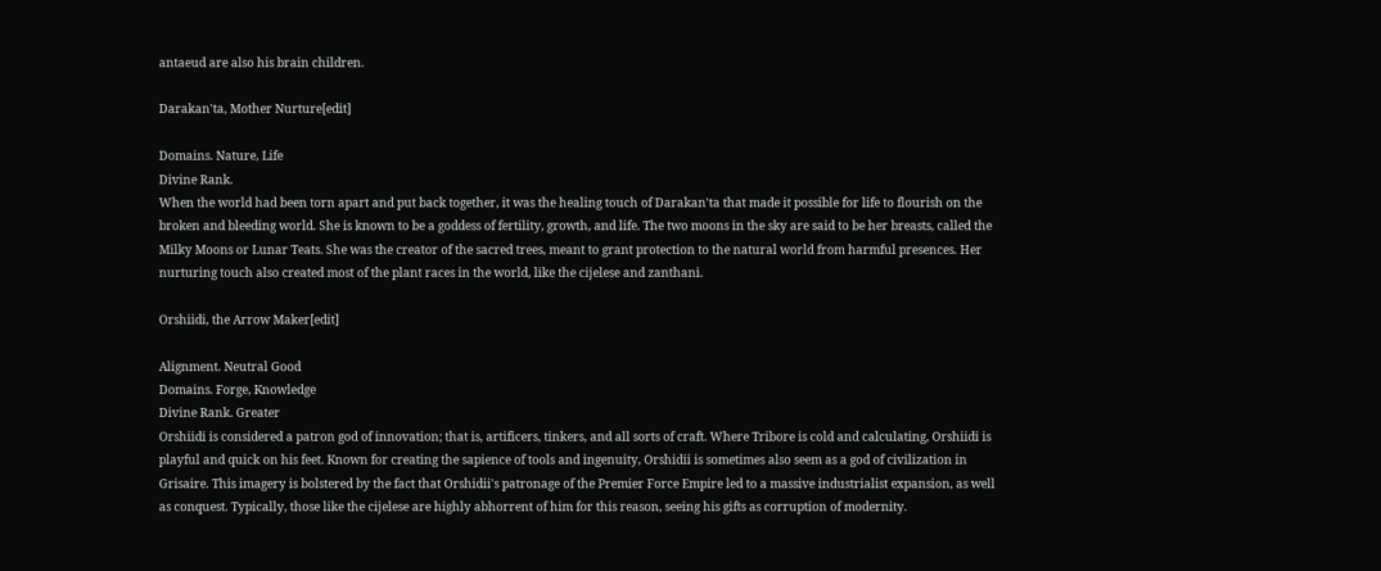antaeud are also his brain children.

Darakan'ta, Mother Nurture[edit]

Domains. Nature, Life
Divine Rank.
When the world had been torn apart and put back together, it was the healing touch of Darakan'ta that made it possible for life to flourish on the broken and bleeding world. She is known to be a goddess of fertility, growth, and life. The two moons in the sky are said to be her breasts, called the Milky Moons or Lunar Teats. She was the creator of the sacred trees, meant to grant protection to the natural world from harmful presences. Her nurturing touch also created most of the plant races in the world, like the cijelese and zanthani.

Orshiidi, the Arrow Maker[edit]

Alignment. Neutral Good
Domains. Forge, Knowledge
Divine Rank. Greater
Orshiidi is considered a patron god of innovation; that is, artificers, tinkers, and all sorts of craft. Where Tribore is cold and calculating, Orshiidi is playful and quick on his feet. Known for creating the sapience of tools and ingenuity, Orshidii is sometimes also seem as a god of civilization in Grisaire. This imagery is bolstered by the fact that Orshidii's patronage of the Premier Force Empire led to a massive industrialist expansion, as well as conquest. Typically, those like the cijelese are highly abhorrent of him for this reason, seeing his gifts as corruption of modernity.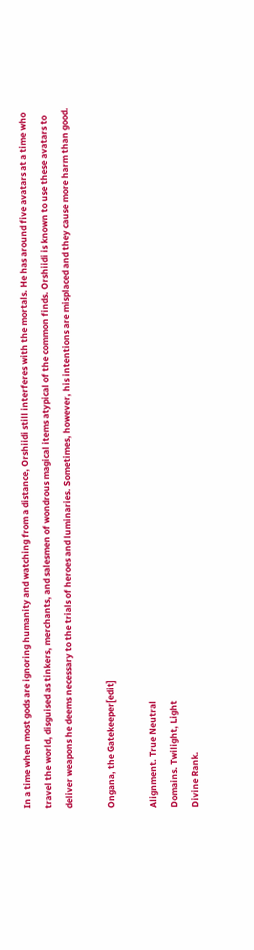In a time when most gods are ignoring humanity and watching from a distance, Orshiidi still interferes with the mortals. He has around five avatars at a time who travel the world, disguised as tinkers, merchants, and salesmen of wondrous magical items atypical of the common finds. Orshiidi is known to use these avatars to deliver weapons he deems necessary to the trials of heroes and luminaries. Sometimes, however, his intentions are misplaced and they cause more harm than good.

Ongana, the Gatekeeper[edit]

Alignment. True Neutral
Domains. Twilight, Light
Divine Rank.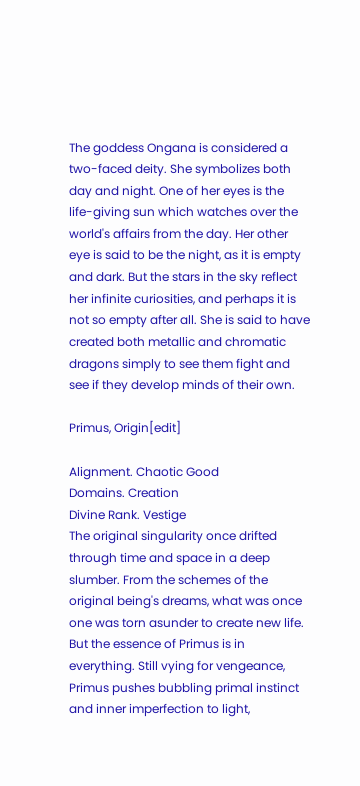The goddess Ongana is considered a two-faced deity. She symbolizes both day and night. One of her eyes is the life-giving sun which watches over the world's affairs from the day. Her other eye is said to be the night, as it is empty and dark. But the stars in the sky reflect her infinite curiosities, and perhaps it is not so empty after all. She is said to have created both metallic and chromatic dragons simply to see them fight and see if they develop minds of their own.

Primus, Origin[edit]

Alignment. Chaotic Good
Domains. Creation
Divine Rank. Vestige
The original singularity once drifted through time and space in a deep slumber. From the schemes of the original being's dreams, what was once one was torn asunder to create new life. But the essence of Primus is in everything. Still vying for vengeance, Primus pushes bubbling primal instinct and inner imperfection to light,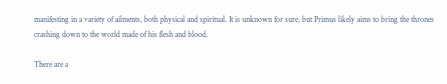manifesting in a variety of ailments, both physical and spiritual. It is unknown for sure, but Primus likely aims to bring the thrones crashing down to the world made of his flesh and blood.

There are a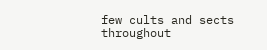few cults and sects throughout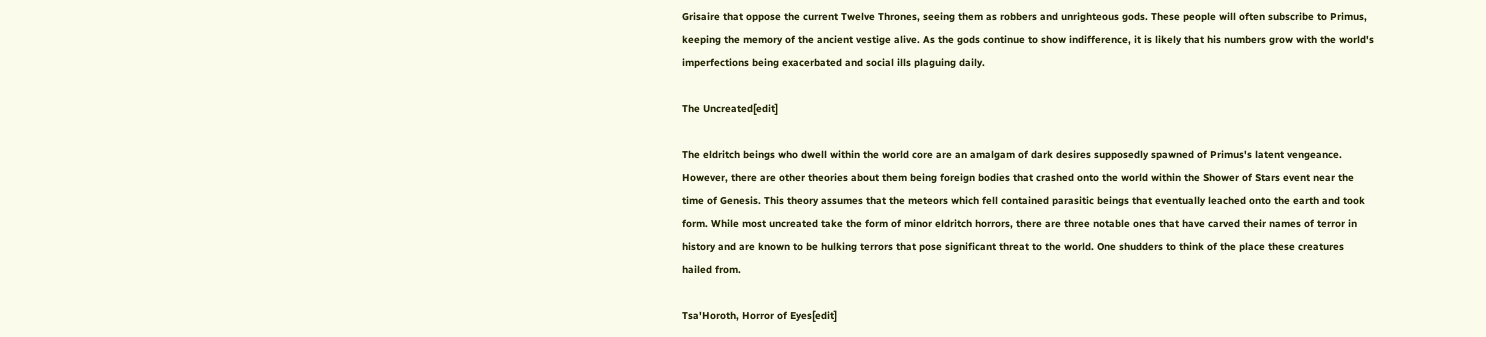Grisaire that oppose the current Twelve Thrones, seeing them as robbers and unrighteous gods. These people will often subscribe to Primus, keeping the memory of the ancient vestige alive. As the gods continue to show indifference, it is likely that his numbers grow with the world's imperfections being exacerbated and social ills plaguing daily.

The Uncreated[edit]

The eldritch beings who dwell within the world core are an amalgam of dark desires supposedly spawned of Primus's latent vengeance. However, there are other theories about them being foreign bodies that crashed onto the world within the Shower of Stars event near the time of Genesis. This theory assumes that the meteors which fell contained parasitic beings that eventually leached onto the earth and took form. While most uncreated take the form of minor eldritch horrors, there are three notable ones that have carved their names of terror in history and are known to be hulking terrors that pose significant threat to the world. One shudders to think of the place these creatures hailed from.

Tsa'Horoth, Horror of Eyes[edit]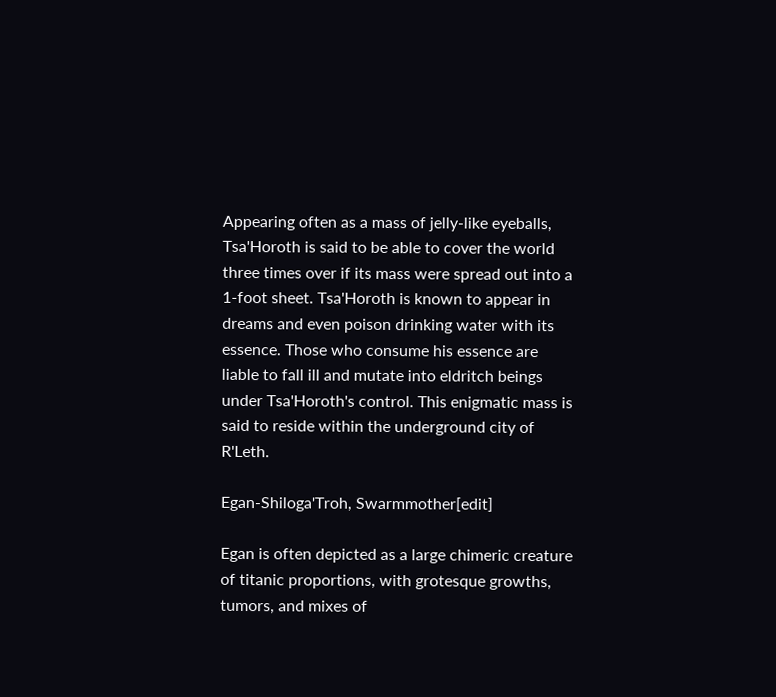Appearing often as a mass of jelly-like eyeballs, Tsa'Horoth is said to be able to cover the world three times over if its mass were spread out into a 1-foot sheet. Tsa'Horoth is known to appear in dreams and even poison drinking water with its essence. Those who consume his essence are liable to fall ill and mutate into eldritch beings under Tsa'Horoth's control. This enigmatic mass is said to reside within the underground city of R'Leth.

Egan-Shiloga'Troh, Swarmmother[edit]

Egan is often depicted as a large chimeric creature of titanic proportions, with grotesque growths, tumors, and mixes of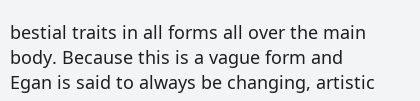bestial traits in all forms all over the main body. Because this is a vague form and Egan is said to always be changing, artistic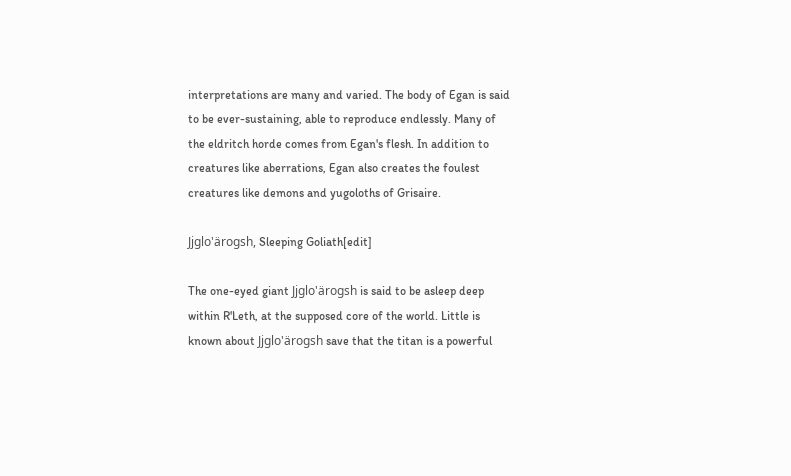interpretations are many and varied. The body of Egan is said to be ever-sustaining, able to reproduce endlessly. Many of the eldritch horde comes from Egan's flesh. In addition to creatures like aberrations, Egan also creates the foulest creatures like demons and yugoloths of Grisaire.

Jjglo'ärogsh, Sleeping Goliath[edit]

The one-eyed giant Jjglo'ärogsh is said to be asleep deep within R'Leth, at the supposed core of the world. Little is known about Jjglo'ärogsh save that the titan is a powerful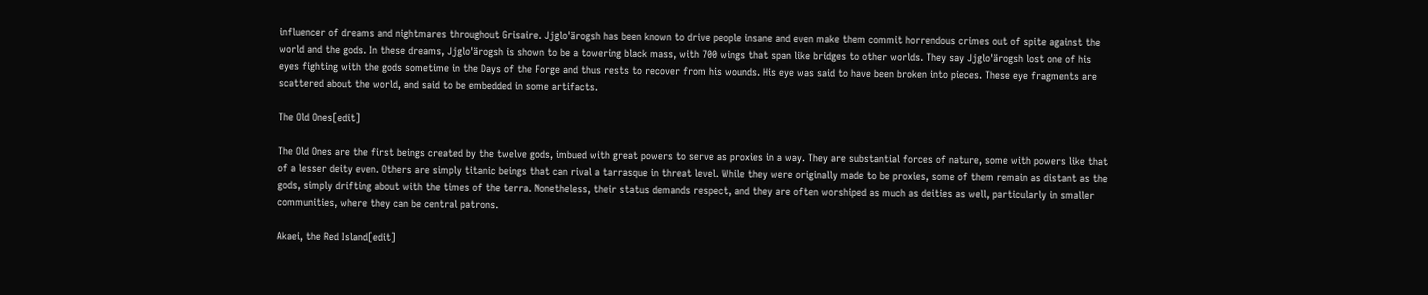influencer of dreams and nightmares throughout Grisaire. Jjglo'ärogsh has been known to drive people insane and even make them commit horrendous crimes out of spite against the world and the gods. In these dreams, Jjglo'ärogsh is shown to be a towering black mass, with 700 wings that span like bridges to other worlds. They say Jjglo'ärogsh lost one of his eyes fighting with the gods sometime in the Days of the Forge and thus rests to recover from his wounds. His eye was said to have been broken into pieces. These eye fragments are scattered about the world, and said to be embedded in some artifacts.

The Old Ones[edit]

The Old Ones are the first beings created by the twelve gods, imbued with great powers to serve as proxies in a way. They are substantial forces of nature, some with powers like that of a lesser deity even. Others are simply titanic beings that can rival a tarrasque in threat level. While they were originally made to be proxies, some of them remain as distant as the gods, simply drifting about with the times of the terra. Nonetheless, their status demands respect, and they are often worshiped as much as deities as well, particularly in smaller communities, where they can be central patrons.

Akaei, the Red Island[edit]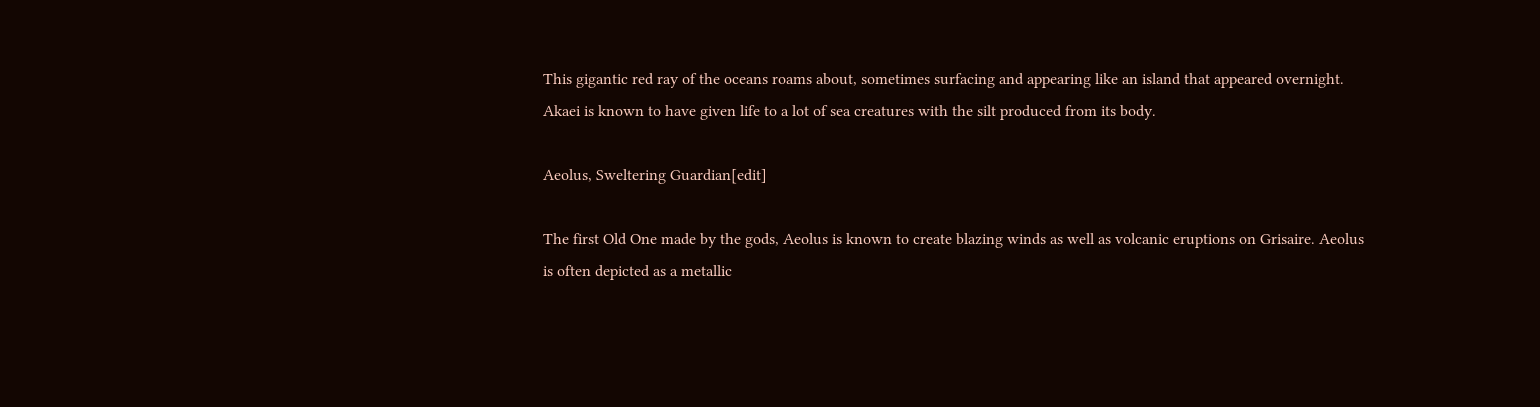This gigantic red ray of the oceans roams about, sometimes surfacing and appearing like an island that appeared overnight. Akaei is known to have given life to a lot of sea creatures with the silt produced from its body.

Aeolus, Sweltering Guardian[edit]

The first Old One made by the gods, Aeolus is known to create blazing winds as well as volcanic eruptions on Grisaire. Aeolus is often depicted as a metallic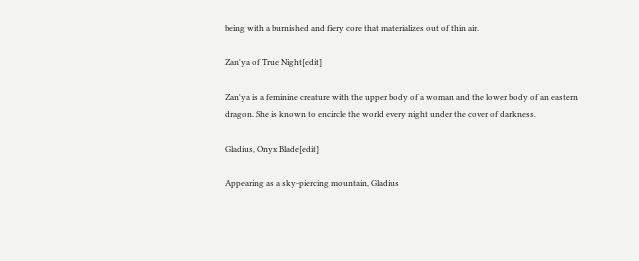being with a burnished and fiery core that materializes out of thin air.

Zan'ya of True Night[edit]

Zan'ya is a feminine creature with the upper body of a woman and the lower body of an eastern dragon. She is known to encircle the world every night under the cover of darkness.

Gladius, Onyx Blade[edit]

Appearing as a sky-piercing mountain, Gladius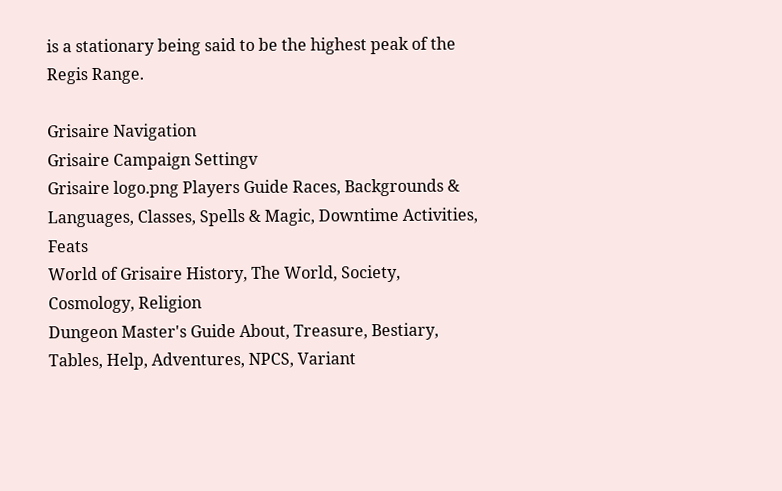is a stationary being said to be the highest peak of the Regis Range.

Grisaire Navigation
Grisaire Campaign Settingv
Grisaire logo.png Players Guide Races, Backgrounds & Languages, Classes, Spells & Magic, Downtime Activities, Feats
World of Grisaire History, The World, Society, Cosmology, Religion
Dungeon Master's Guide About, Treasure, Bestiary, Tables, Help, Adventures, NPCS, Variant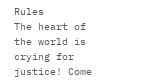Rules
The heart of the world is crying for justice! Come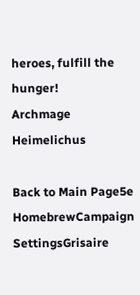heroes, fulfill the hunger!
Archmage Heimelichus

Back to Main Page5e HomebrewCampaign SettingsGrisaire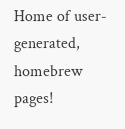Home of user-generated,
homebrew pages!